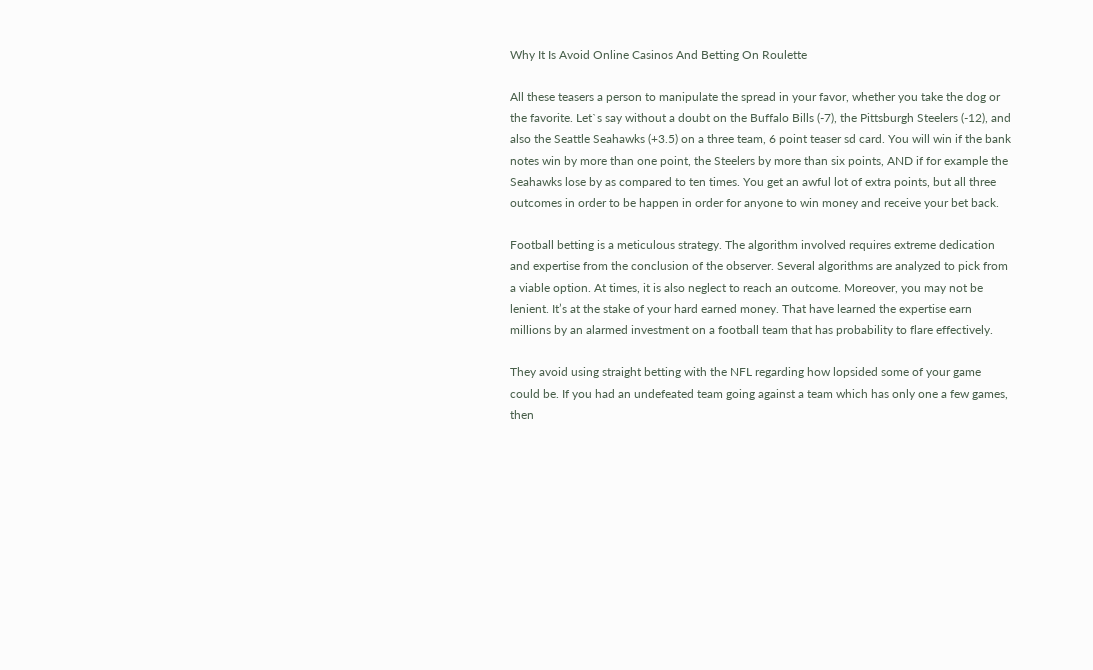Why It Is Avoid Online Casinos And Betting On Roulette

All these teasers a person to manipulate the spread in your favor, whether you take the dog or the favorite. Let`s say without a doubt on the Buffalo Bills (-7), the Pittsburgh Steelers (-12), and also the Seattle Seahawks (+3.5) on a three team, 6 point teaser sd card. You will win if the bank notes win by more than one point, the Steelers by more than six points, AND if for example the Seahawks lose by as compared to ten times. You get an awful lot of extra points, but all three outcomes in order to be happen in order for anyone to win money and receive your bet back.

Football betting is a meticulous strategy. The algorithm involved requires extreme dedication and expertise from the conclusion of the observer. Several algorithms are analyzed to pick from a viable option. At times, it is also neglect to reach an outcome. Moreover, you may not be lenient. It’s at the stake of your hard earned money. That have learned the expertise earn millions by an alarmed investment on a football team that has probability to flare effectively.

They avoid using straight betting with the NFL regarding how lopsided some of your game could be. If you had an undefeated team going against a team which has only one a few games, then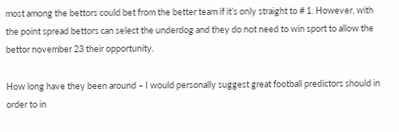most among the bettors could bet from the better team if it’s only straight to # 1. However, with the point spread bettors can select the underdog and they do not need to win sport to allow the bettor november 23 their opportunity.

How long have they been around – I would personally suggest great football predictors should in order to in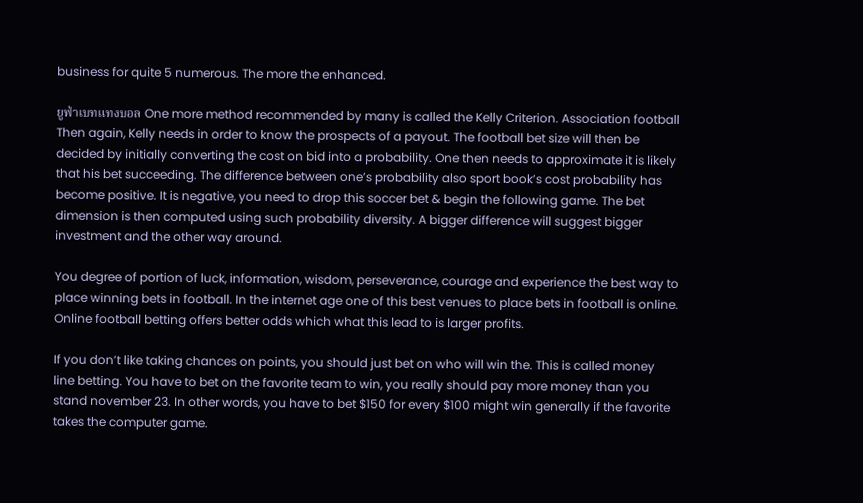business for quite 5 numerous. The more the enhanced.

ยูฟ่าเบทแทงบอล One more method recommended by many is called the Kelly Criterion. Association football Then again, Kelly needs in order to know the prospects of a payout. The football bet size will then be decided by initially converting the cost on bid into a probability. One then needs to approximate it is likely that his bet succeeding. The difference between one’s probability also sport book’s cost probability has become positive. It is negative, you need to drop this soccer bet & begin the following game. The bet dimension is then computed using such probability diversity. A bigger difference will suggest bigger investment and the other way around.

You degree of portion of luck, information, wisdom, perseverance, courage and experience the best way to place winning bets in football. In the internet age one of this best venues to place bets in football is online. Online football betting offers better odds which what this lead to is larger profits.

If you don’t like taking chances on points, you should just bet on who will win the. This is called money line betting. You have to bet on the favorite team to win, you really should pay more money than you stand november 23. In other words, you have to bet $150 for every $100 might win generally if the favorite takes the computer game.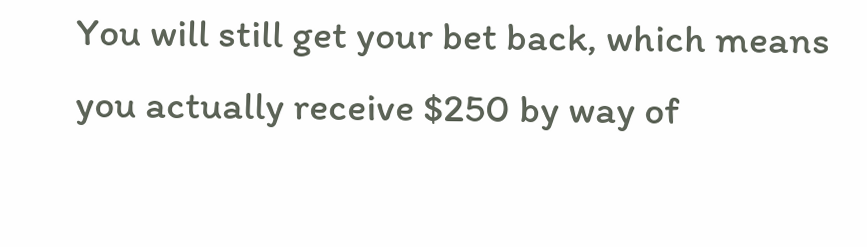You will still get your bet back, which means you actually receive $250 by way of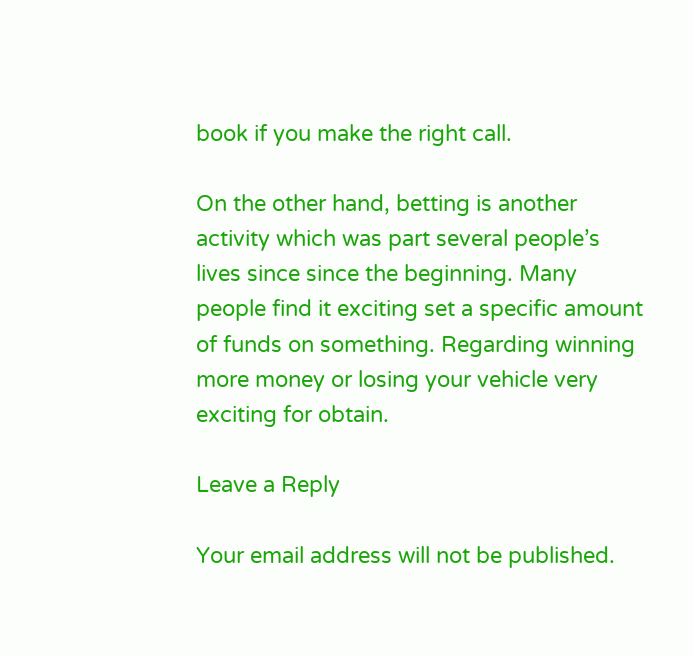book if you make the right call.

On the other hand, betting is another activity which was part several people’s lives since since the beginning. Many people find it exciting set a specific amount of funds on something. Regarding winning more money or losing your vehicle very exciting for obtain.

Leave a Reply

Your email address will not be published.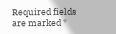Required fields are marked *